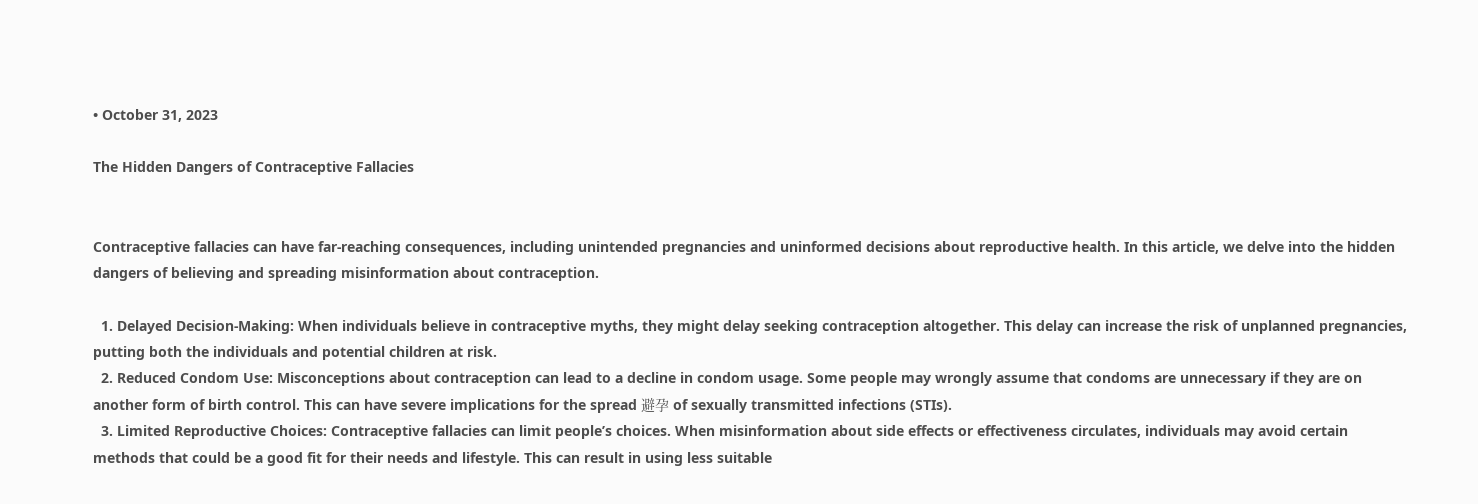• October 31, 2023

The Hidden Dangers of Contraceptive Fallacies


Contraceptive fallacies can have far-reaching consequences, including unintended pregnancies and uninformed decisions about reproductive health. In this article, we delve into the hidden dangers of believing and spreading misinformation about contraception.

  1. Delayed Decision-Making: When individuals believe in contraceptive myths, they might delay seeking contraception altogether. This delay can increase the risk of unplanned pregnancies, putting both the individuals and potential children at risk.
  2. Reduced Condom Use: Misconceptions about contraception can lead to a decline in condom usage. Some people may wrongly assume that condoms are unnecessary if they are on another form of birth control. This can have severe implications for the spread 避孕 of sexually transmitted infections (STIs).
  3. Limited Reproductive Choices: Contraceptive fallacies can limit people’s choices. When misinformation about side effects or effectiveness circulates, individuals may avoid certain methods that could be a good fit for their needs and lifestyle. This can result in using less suitable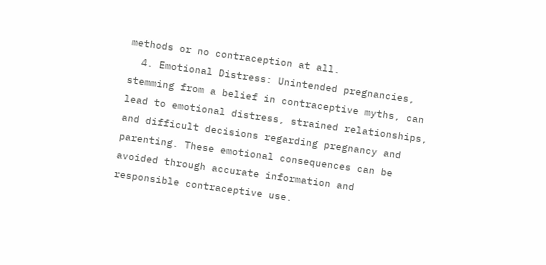methods or no contraception at all.
  4. Emotional Distress: Unintended pregnancies, stemming from a belief in contraceptive myths, can lead to emotional distress, strained relationships, and difficult decisions regarding pregnancy and parenting. These emotional consequences can be avoided through accurate information and responsible contraceptive use.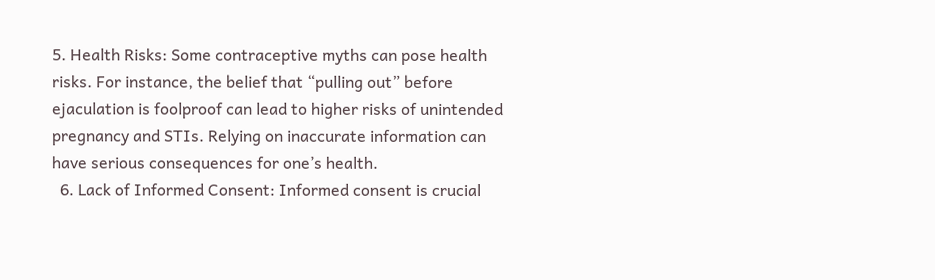5. Health Risks: Some contraceptive myths can pose health risks. For instance, the belief that “pulling out” before ejaculation is foolproof can lead to higher risks of unintended pregnancy and STIs. Relying on inaccurate information can have serious consequences for one’s health.
  6. Lack of Informed Consent: Informed consent is crucial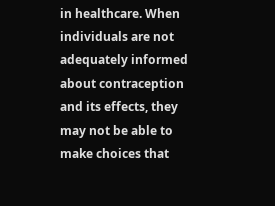in healthcare. When individuals are not adequately informed about contraception and its effects, they may not be able to make choices that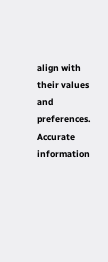align with their values and preferences. Accurate information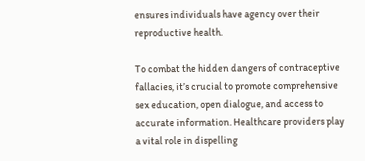ensures individuals have agency over their reproductive health.

To combat the hidden dangers of contraceptive fallacies, it’s crucial to promote comprehensive sex education, open dialogue, and access to accurate information. Healthcare providers play a vital role in dispelling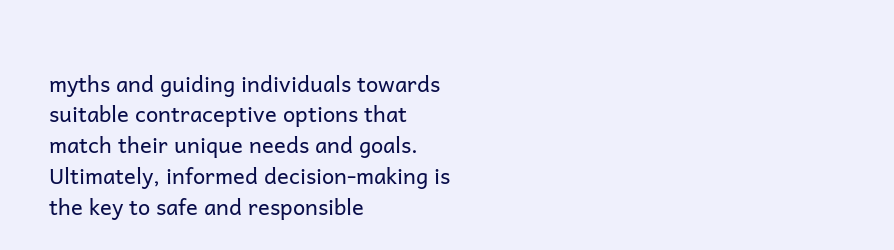myths and guiding individuals towards suitable contraceptive options that match their unique needs and goals. Ultimately, informed decision-making is the key to safe and responsible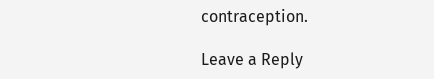contraception.

Leave a Reply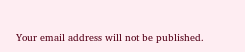Your email address will not be published.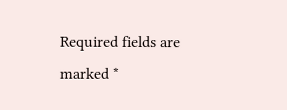Required fields are marked *